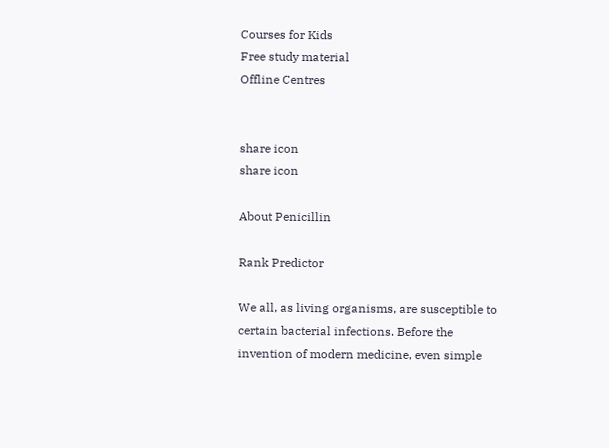Courses for Kids
Free study material
Offline Centres


share icon
share icon

About Penicillin

Rank Predictor

We all, as living organisms, are susceptible to certain bacterial infections. Before the invention of modern medicine, even simple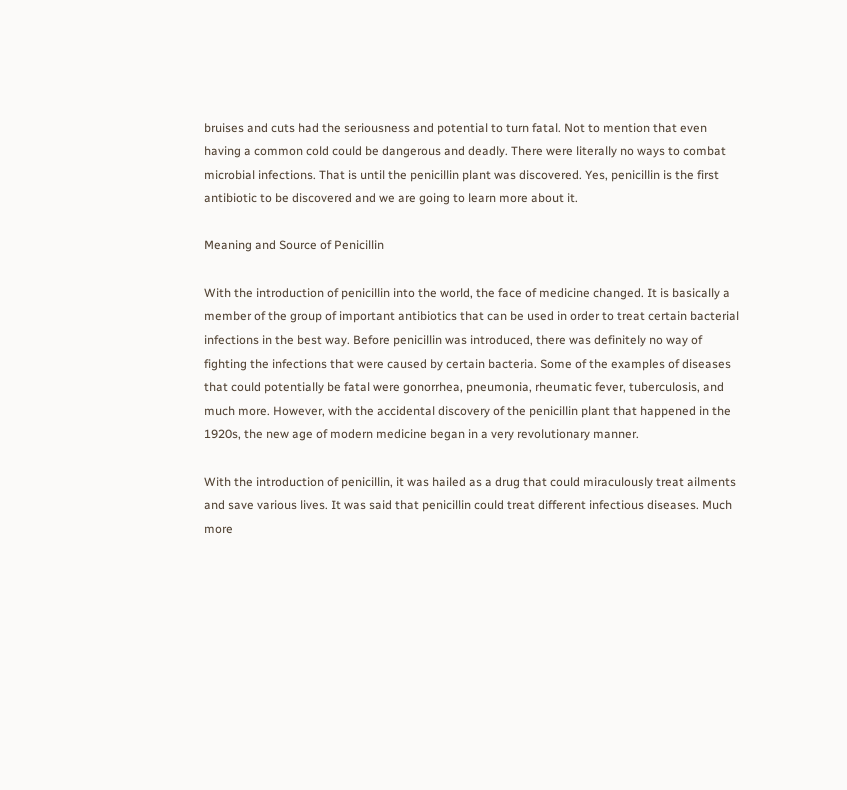bruises and cuts had the seriousness and potential to turn fatal. Not to mention that even having a common cold could be dangerous and deadly. There were literally no ways to combat microbial infections. That is until the penicillin plant was discovered. Yes, penicillin is the first antibiotic to be discovered and we are going to learn more about it.

Meaning and Source of Penicillin

With the introduction of penicillin into the world, the face of medicine changed. It is basically a member of the group of important antibiotics that can be used in order to treat certain bacterial infections in the best way. Before penicillin was introduced, there was definitely no way of fighting the infections that were caused by certain bacteria. Some of the examples of diseases that could potentially be fatal were gonorrhea, pneumonia, rheumatic fever, tuberculosis, and much more. However, with the accidental discovery of the penicillin plant that happened in the 1920s, the new age of modern medicine began in a very revolutionary manner.

With the introduction of penicillin, it was hailed as a drug that could miraculously treat ailments and save various lives. It was said that penicillin could treat different infectious diseases. Much more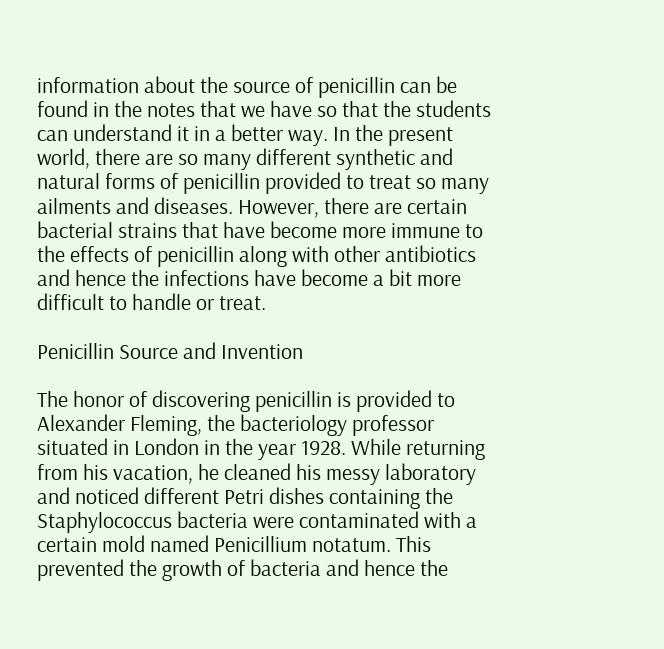information about the source of penicillin can be found in the notes that we have so that the students can understand it in a better way. In the present world, there are so many different synthetic and natural forms of penicillin provided to treat so many ailments and diseases. However, there are certain bacterial strains that have become more immune to the effects of penicillin along with other antibiotics and hence the infections have become a bit more difficult to handle or treat.

Penicillin Source and Invention

The honor of discovering penicillin is provided to Alexander Fleming, the bacteriology professor situated in London in the year 1928. While returning from his vacation, he cleaned his messy laboratory and noticed different Petri dishes containing the Staphylococcus bacteria were contaminated with a certain mold named Penicillium notatum. This prevented the growth of bacteria and hence the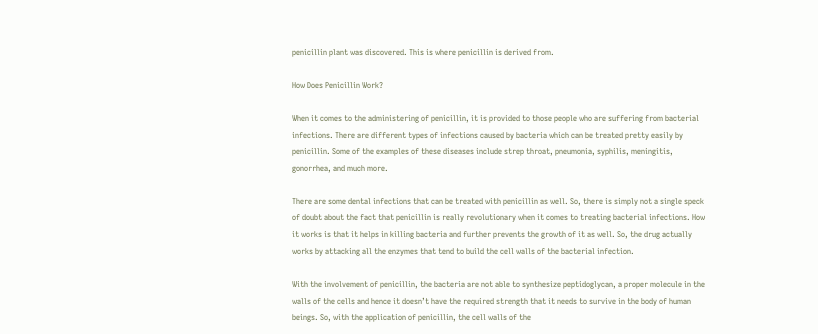penicillin plant was discovered. This is where penicillin is derived from.

How Does Penicillin Work?

When it comes to the administering of penicillin, it is provided to those people who are suffering from bacterial infections. There are different types of infections caused by bacteria which can be treated pretty easily by penicillin. Some of the examples of these diseases include strep throat, pneumonia, syphilis, meningitis, gonorrhea, and much more.

There are some dental infections that can be treated with penicillin as well. So, there is simply not a single speck of doubt about the fact that penicillin is really revolutionary when it comes to treating bacterial infections. How it works is that it helps in killing bacteria and further prevents the growth of it as well. So, the drug actually works by attacking all the enzymes that tend to build the cell walls of the bacterial infection.

With the involvement of penicillin, the bacteria are not able to synthesize peptidoglycan, a proper molecule in the walls of the cells and hence it doesn’t have the required strength that it needs to survive in the body of human beings. So, with the application of penicillin, the cell walls of the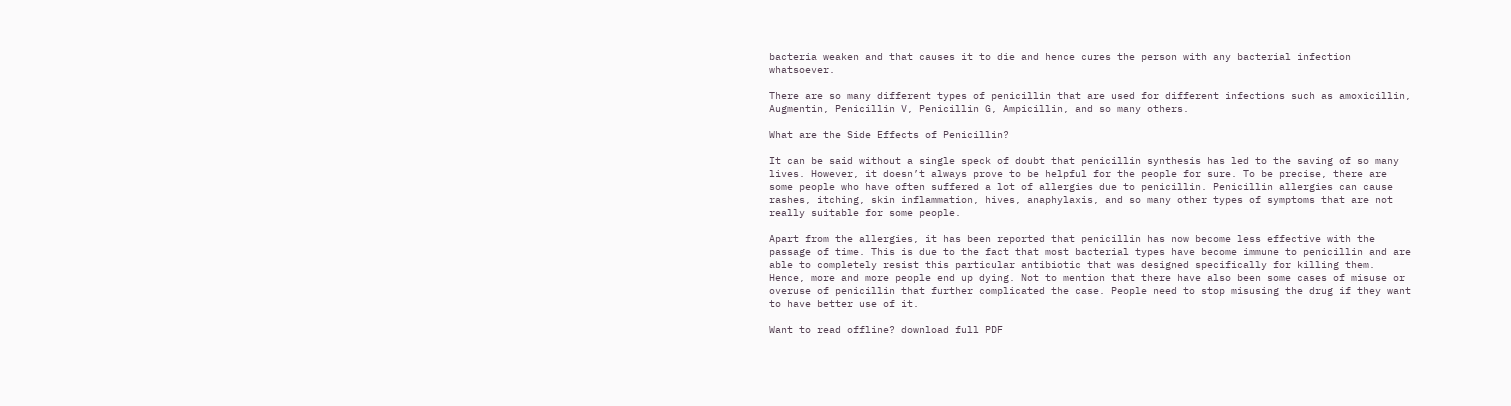bacteria weaken and that causes it to die and hence cures the person with any bacterial infection whatsoever.

There are so many different types of penicillin that are used for different infections such as amoxicillin, Augmentin, Penicillin V, Penicillin G, Ampicillin, and so many others.

What are the Side Effects of Penicillin?

It can be said without a single speck of doubt that penicillin synthesis has led to the saving of so many lives. However, it doesn’t always prove to be helpful for the people for sure. To be precise, there are some people who have often suffered a lot of allergies due to penicillin. Penicillin allergies can cause rashes, itching, skin inflammation, hives, anaphylaxis, and so many other types of symptoms that are not really suitable for some people.

Apart from the allergies, it has been reported that penicillin has now become less effective with the passage of time. This is due to the fact that most bacterial types have become immune to penicillin and are able to completely resist this particular antibiotic that was designed specifically for killing them. Hence, more and more people end up dying. Not to mention that there have also been some cases of misuse or overuse of penicillin that further complicated the case. People need to stop misusing the drug if they want to have better use of it.

Want to read offline? download full PDF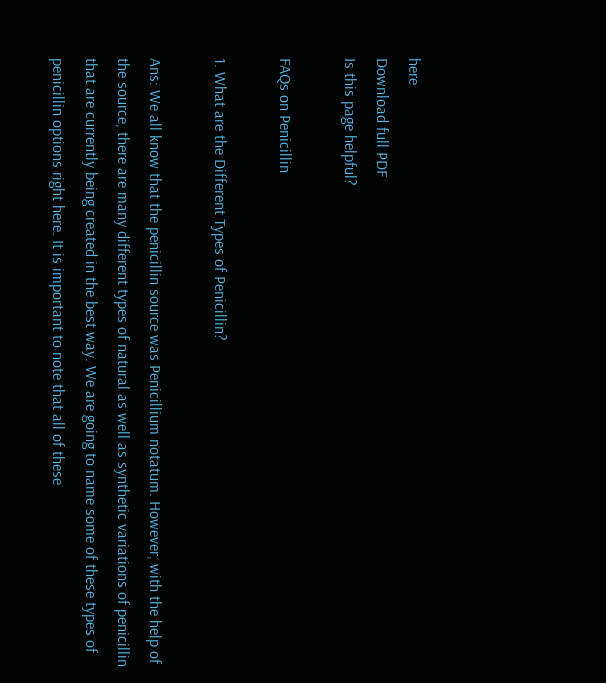here
Download full PDF
Is this page helpful?

FAQs on Penicillin

1. What are the Different Types of Penicillin?

Ans: We all know that the penicillin source was Penicillium notatum. However, with the help of the source, there are many different types of natural as well as synthetic variations of penicillin that are currently being created in the best way. We are going to name some of these types of penicillin options right here. It is important to note that all of these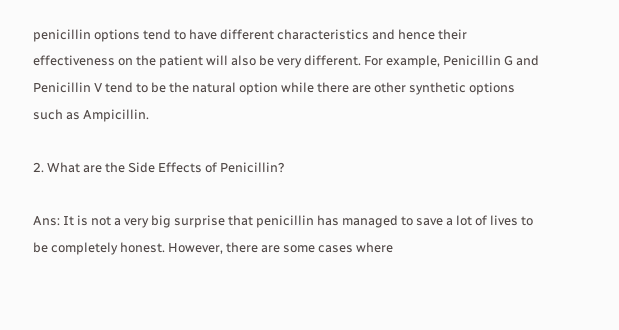penicillin options tend to have different characteristics and hence their effectiveness on the patient will also be very different. For example, Penicillin G and Penicillin V tend to be the natural option while there are other synthetic options such as Ampicillin.

2. What are the Side Effects of Penicillin?

Ans: It is not a very big surprise that penicillin has managed to save a lot of lives to be completely honest. However, there are some cases where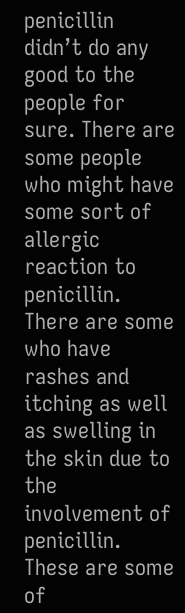penicillin didn’t do any good to the people for sure. There are some people who might have some sort of allergic reaction to penicillin. There are some who have rashes and itching as well as swelling in the skin due to the involvement of penicillin. These are some of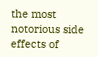the most notorious side effects of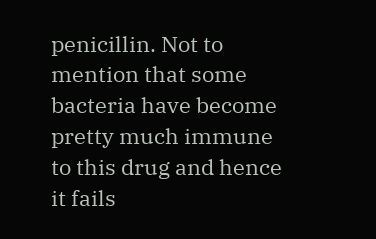penicillin. Not to mention that some bacteria have become pretty much immune to this drug and hence it fails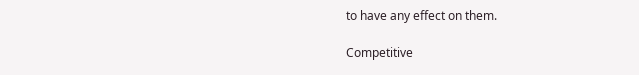to have any effect on them.

Competitive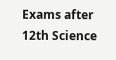Exams after 12th Science